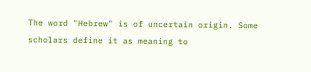The word "Hebrew" is of uncertain origin. Some scholars define it as meaning to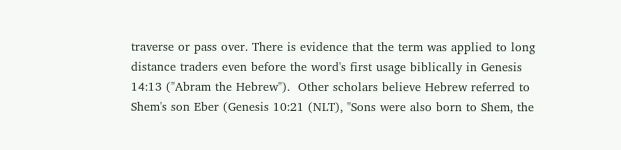traverse or pass over. There is evidence that the term was applied to long distance traders even before the word's first usage biblically in Genesis 14:13 ("Abram the Hebrew").  Other scholars believe Hebrew referred to Shem's son Eber (Genesis 10:21 (NLT), "Sons were also born to Shem, the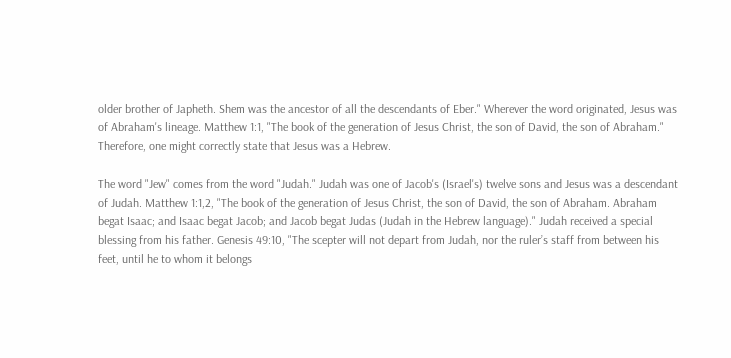older brother of Japheth. Shem was the ancestor of all the descendants of Eber." Wherever the word originated, Jesus was of Abraham's lineage. Matthew 1:1, "The book of the generation of Jesus Christ, the son of David, the son of Abraham." Therefore, one might correctly state that Jesus was a Hebrew.

The word "Jew" comes from the word "Judah." Judah was one of Jacob's (Israel's) twelve sons and Jesus was a descendant of Judah. Matthew 1:1,2, "The book of the generation of Jesus Christ, the son of David, the son of Abraham. Abraham begat Isaac; and Isaac begat Jacob; and Jacob begat Judas (Judah in the Hebrew language)." Judah received a special blessing from his father. Genesis 49:10, "The scepter will not depart from Judah, nor the ruler’s staff from between his feet, until he to whom it belongs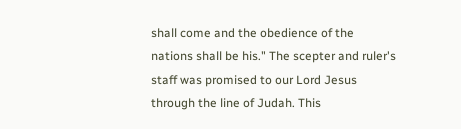shall come and the obedience of the nations shall be his." The scepter and ruler's staff was promised to our Lord Jesus through the line of Judah. This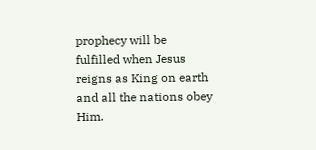prophecy will be fulfilled when Jesus reigns as King on earth and all the nations obey Him.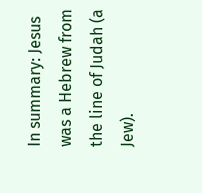In summary: Jesus was a Hebrew from the line of Judah (a Jew).